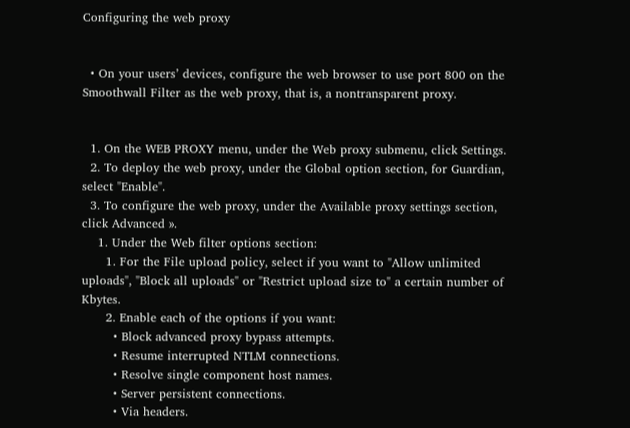Configuring the web proxy


  • On your users’ devices, configure the web browser to use port 800 on the Smoothwall Filter as the web proxy, that is, a nontransparent proxy.


  1. On the WEB PROXY menu, under the Web proxy submenu, click Settings.
  2. To deploy the web proxy, under the Global option section, for Guardian, select "Enable".
  3. To configure the web proxy, under the Available proxy settings section, click Advanced ».
    1. Under the Web filter options section:
      1. For the File upload policy, select if you want to "Allow unlimited uploads", "Block all uploads" or "Restrict upload size to" a certain number of Kbytes.
      2. Enable each of the options if you want:
        • Block advanced proxy bypass attempts.
        • Resume interrupted NTLM connections.
        • Resolve single component host names.
        • Server persistent connections.
        • Via headers.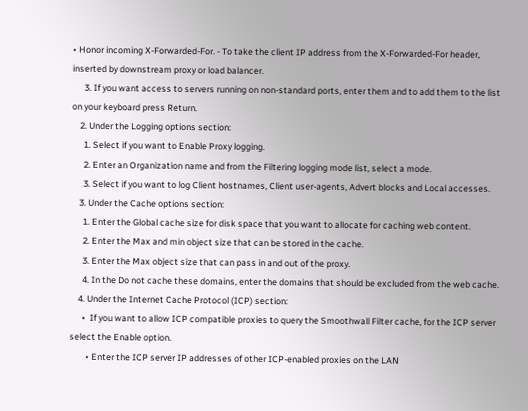• Honor incoming X-Forwarded-For. - To take the client IP address from the X-Forwarded-For header, inserted by downstream proxy or load balancer.
      3. If you want access to servers running on non-standard ports, enter them and to add them to the list on your keyboard press Return.
    2. Under the Logging options section:
      1. Select if you want to Enable Proxy logging.
      2. Enter an Organization name and from the Filtering logging mode list, select a mode.
      3. Select if you want to log Client hostnames, Client user-agents, Advert blocks and Local accesses.
    3. Under the Cache options section:
      1. Enter the Global cache size for disk space that you want to allocate for caching web content.
      2. Enter the Max and min object size that can be stored in the cache.
      3. Enter the Max object size that can pass in and out of the proxy.
      4. In the Do not cache these domains, enter the domains that should be excluded from the web cache.
    4. Under the Internet Cache Protocol (ICP) section:
      •  If you want to allow ICP compatible proxies to query the Smoothwall Filter cache, for the ICP server select the Enable option.
        • Enter the ICP server IP addresses of other ICP-enabled proxies on the LAN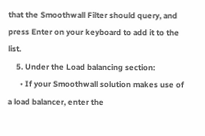that the Smoothwall Filter should query, and press Enter on your keyboard to add it to the list.
    5. Under the Load balancing section:
      • If your Smoothwall solution makes use of a load balancer, enter the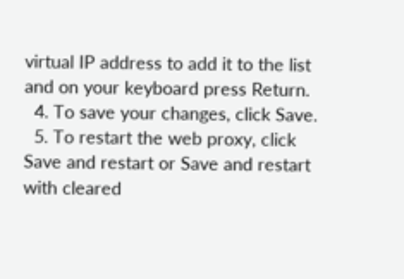virtual IP address to add it to the list and on your keyboard press Return.
  4. To save your changes, click Save.
  5. To restart the web proxy, click Save and restart or Save and restart with cleared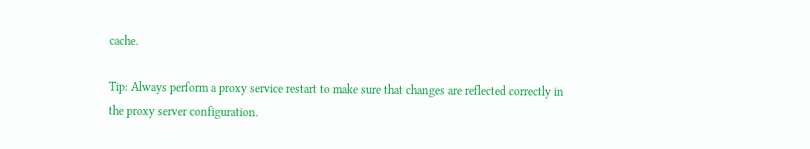cache.

Tip: Always perform a proxy service restart to make sure that changes are reflected correctly in the proxy server configuration.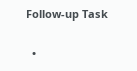Follow-up Task

  •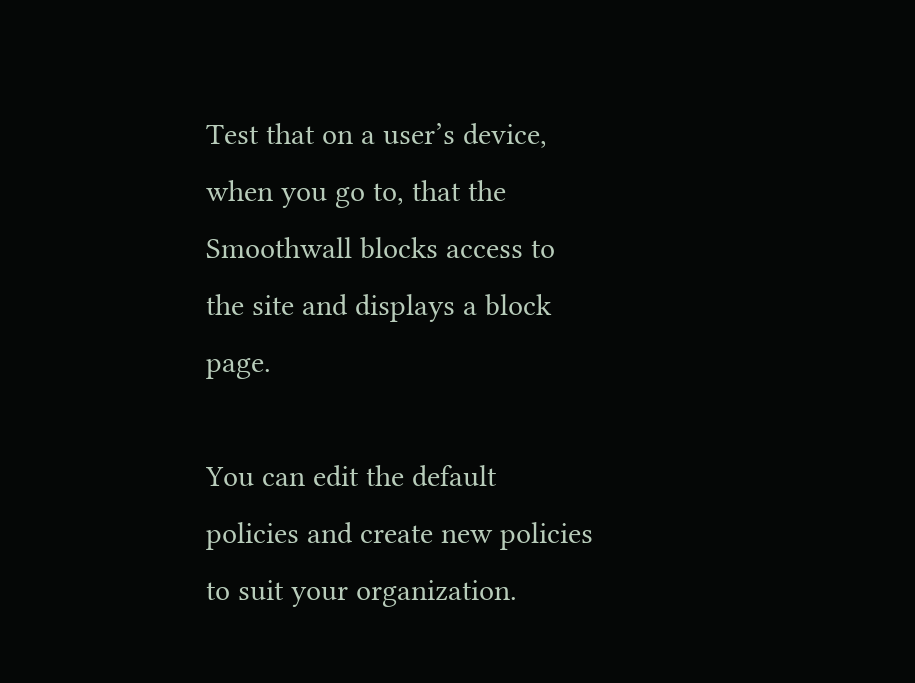Test that on a user’s device, when you go to, that the Smoothwall blocks access to the site and displays a block page.

You can edit the default policies and create new policies to suit your organization.